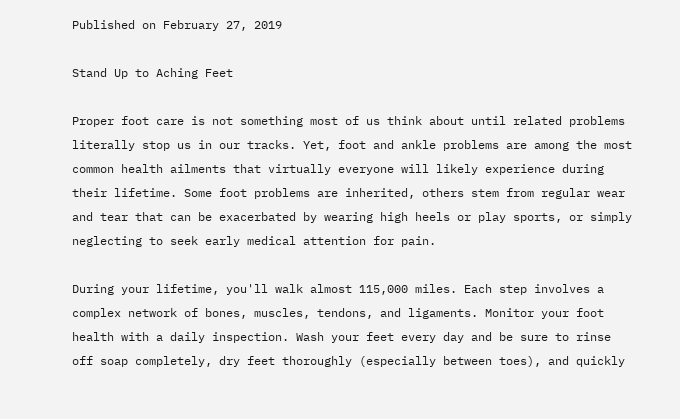Published on February 27, 2019

Stand Up to Aching Feet

Proper foot care is not something most of us think about until related problems literally stop us in our tracks. Yet, foot and ankle problems are among the most common health ailments that virtually everyone will likely experience during their lifetime. Some foot problems are inherited, others stem from regular wear and tear that can be exacerbated by wearing high heels or play sports, or simply neglecting to seek early medical attention for pain.

During your lifetime, you'll walk almost 115,000 miles. Each step involves a complex network of bones, muscles, tendons, and ligaments. Monitor your foot health with a daily inspection. Wash your feet every day and be sure to rinse off soap completely, dry feet thoroughly (especially between toes), and quickly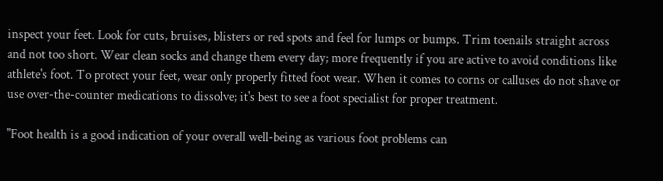inspect your feet. Look for cuts, bruises, blisters or red spots and feel for lumps or bumps. Trim toenails straight across and not too short. Wear clean socks and change them every day; more frequently if you are active to avoid conditions like athlete's foot. To protect your feet, wear only properly fitted foot wear. When it comes to corns or calluses do not shave or use over-the-counter medications to dissolve; it's best to see a foot specialist for proper treatment.

"Foot health is a good indication of your overall well-being as various foot problems can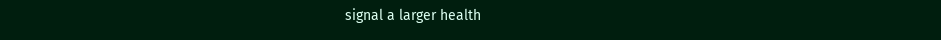signal a larger health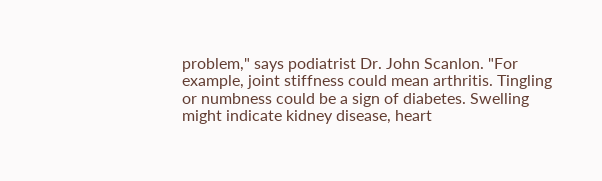problem," says podiatrist Dr. John Scanlon. "For example, joint stiffness could mean arthritis. Tingling or numbness could be a sign of diabetes. Swelling might indicate kidney disease, heart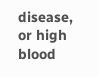disease, or high blood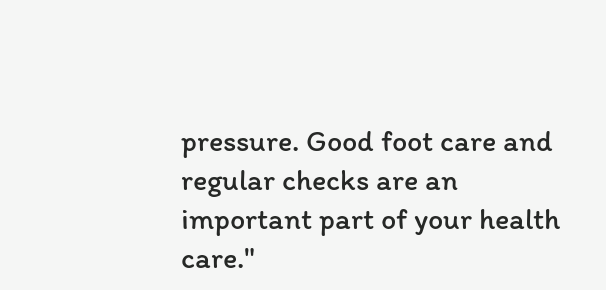pressure. Good foot care and regular checks are an important part of your health care."